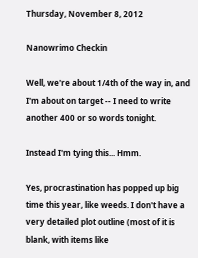Thursday, November 8, 2012

Nanowrimo Checkin

Well, we're about 1/4th of the way in, and I'm about on target -- I need to write another 400 or so words tonight.

Instead I'm tying this... Hmm.

Yes, procrastination has popped up big time this year, like weeds. I don't have a very detailed plot outline (most of it is blank, with items like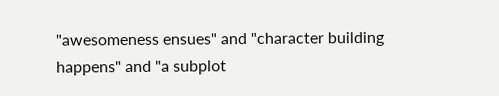"awesomeness ensues" and "character building happens" and "a subplot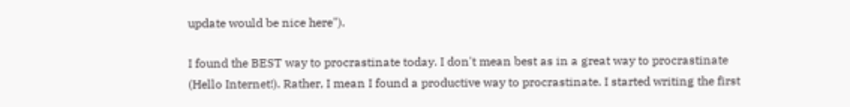update would be nice here").

I found the BEST way to procrastinate today. I don't mean best as in a great way to procrastinate (Hello Internet!). Rather, I mean I found a productive way to procrastinate. I started writing the first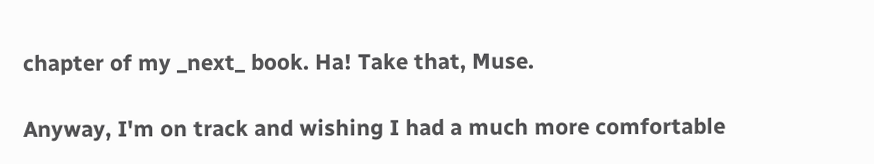chapter of my _next_ book. Ha! Take that, Muse.

Anyway, I'm on track and wishing I had a much more comfortable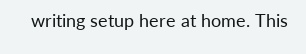writing setup here at home. This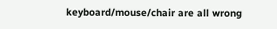keyboard/mouse/chair are all wrong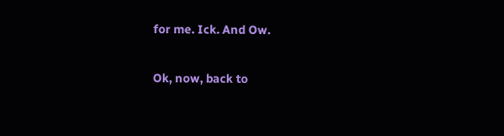for me. Ick. And Ow.

Ok, now, back to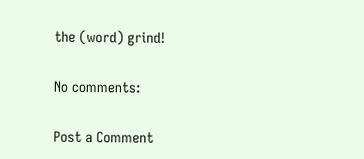the (word) grind!

No comments:

Post a Comment